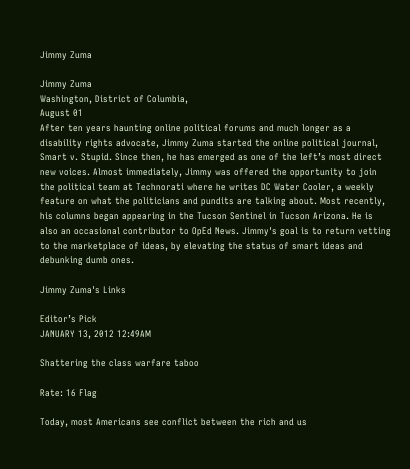Jimmy Zuma

Jimmy Zuma
Washington, District of Columbia,
August 01
After ten years haunting online political forums and much longer as a disability rights advocate, Jimmy Zuma started the online political journal, Smart v. Stupid. Since then, he has emerged as one of the left’s most direct new voices. Almost immediately, Jimmy was offered the opportunity to join the political team at Technorati where he writes DC Water Cooler, a weekly feature on what the politicians and pundits are talking about. Most recently, his columns began appearing in the Tucson Sentinel in Tucson Arizona. He is also an occasional contributor to OpEd News. Jimmy's goal is to return vetting to the marketplace of ideas, by elevating the status of smart ideas and debunking dumb ones.

Jimmy Zuma's Links

Editor’s Pick
JANUARY 13, 2012 12:49AM

Shattering the class warfare taboo

Rate: 16 Flag

Today, most Americans see conflict between the rich and us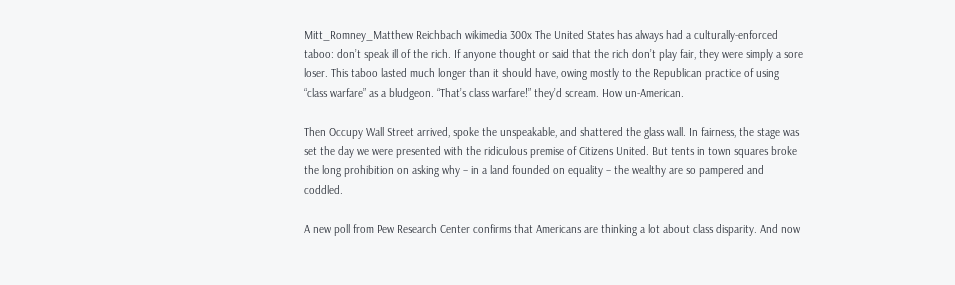Mitt_Romney_Matthew Reichbach wikimedia 300x The United States has always had a culturally-enforced taboo: don’t speak ill of the rich. If anyone thought or said that the rich don’t play fair, they were simply a sore loser. This taboo lasted much longer than it should have, owing mostly to the Republican practice of using “class warfare” as a bludgeon. “That’s class warfare!” they’d scream. How un-American.

Then Occupy Wall Street arrived, spoke the unspeakable, and shattered the glass wall. In fairness, the stage was set the day we were presented with the ridiculous premise of Citizens United. But tents in town squares broke the long prohibition on asking why – in a land founded on equality – the wealthy are so pampered and coddled.

A new poll from Pew Research Center confirms that Americans are thinking a lot about class disparity. And now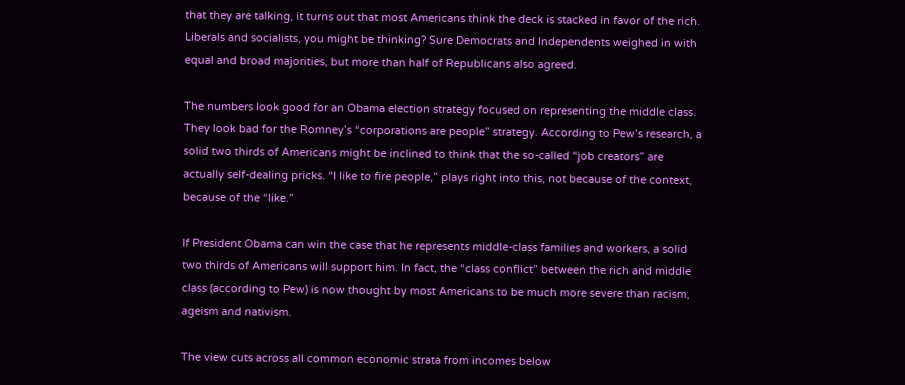that they are talking, it turns out that most Americans think the deck is stacked in favor of the rich. Liberals and socialists, you might be thinking? Sure Democrats and Independents weighed in with equal and broad majorities, but more than half of Republicans also agreed.

The numbers look good for an Obama election strategy focused on representing the middle class. They look bad for the Romney’s “corporations are people” strategy. According to Pew’s research, a solid two thirds of Americans might be inclined to think that the so-called “job creators” are actually self-dealing pricks. “I like to fire people,” plays right into this, not because of the context, because of the “like.”

If President Obama can win the case that he represents middle-class families and workers, a solid two thirds of Americans will support him. In fact, the “class conflict” between the rich and middle class (according to Pew) is now thought by most Americans to be much more severe than racism, ageism and nativism.

The view cuts across all common economic strata from incomes below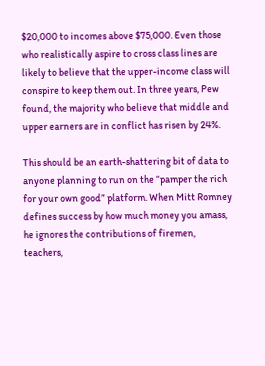$20,000 to incomes above $75,000. Even those who realistically aspire to cross class lines are likely to believe that the upper-income class will conspire to keep them out. In three years, Pew found, the majority who believe that middle and upper earners are in conflict has risen by 24%.

This should be an earth-shattering bit of data to anyone planning to run on the “pamper the rich for your own good” platform. When Mitt Romney defines success by how much money you amass, he ignores the contributions of firemen, teachers,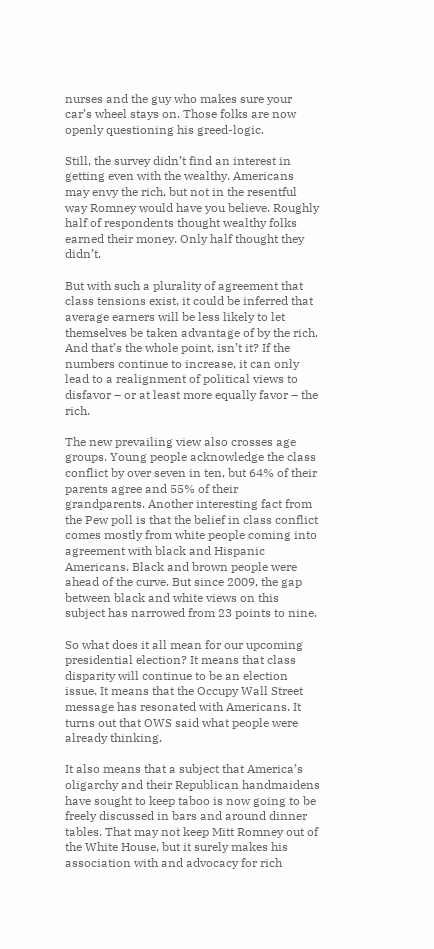nurses and the guy who makes sure your car’s wheel stays on. Those folks are now openly questioning his greed-logic.

Still, the survey didn’t find an interest in getting even with the wealthy. Americans may envy the rich, but not in the resentful way Romney would have you believe. Roughly half of respondents thought wealthy folks earned their money. Only half thought they didn’t.

But with such a plurality of agreement that class tensions exist, it could be inferred that average earners will be less likely to let themselves be taken advantage of by the rich. And that’s the whole point, isn’t it? If the numbers continue to increase, it can only lead to a realignment of political views to disfavor – or at least more equally favor – the rich.

The new prevailing view also crosses age groups. Young people acknowledge the class conflict by over seven in ten, but 64% of their parents agree and 55% of their grandparents. Another interesting fact from the Pew poll is that the belief in class conflict comes mostly from white people coming into agreement with black and Hispanic Americans. Black and brown people were ahead of the curve. But since 2009, the gap between black and white views on this subject has narrowed from 23 points to nine.

So what does it all mean for our upcoming presidential election? It means that class disparity will continue to be an election issue. It means that the Occupy Wall Street message has resonated with Americans. It turns out that OWS said what people were already thinking.

It also means that a subject that America’s oligarchy and their Republican handmaidens have sought to keep taboo is now going to be freely discussed in bars and around dinner tables. That may not keep Mitt Romney out of the White House, but it surely makes his association with and advocacy for rich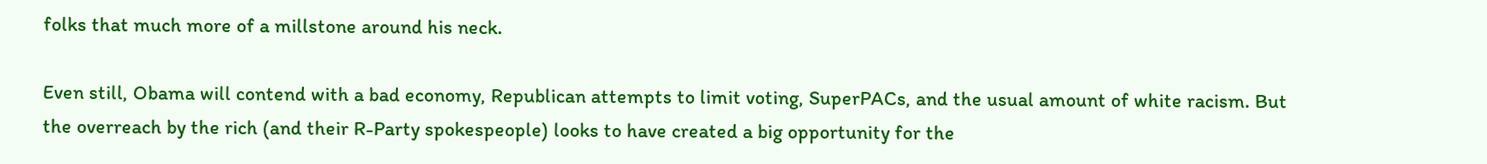folks that much more of a millstone around his neck.

Even still, Obama will contend with a bad economy, Republican attempts to limit voting, SuperPACs, and the usual amount of white racism. But the overreach by the rich (and their R-Party spokespeople) looks to have created a big opportunity for the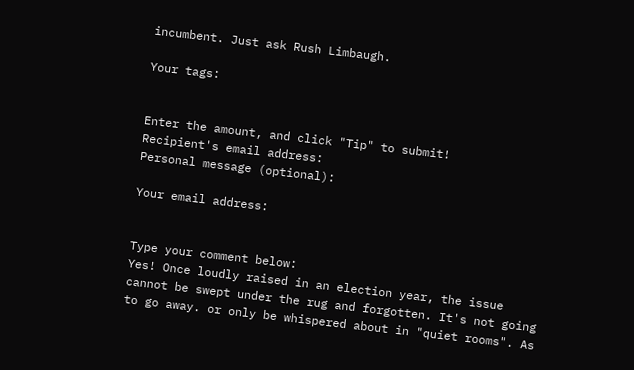incumbent. Just ask Rush Limbaugh.

Your tags:


Enter the amount, and click "Tip" to submit!
Recipient's email address:
Personal message (optional):

Your email address:


Type your comment below:
Yes! Once loudly raised in an election year, the issue cannot be swept under the rug and forgotten. It's not going to go away. or only be whispered about in "quiet rooms". As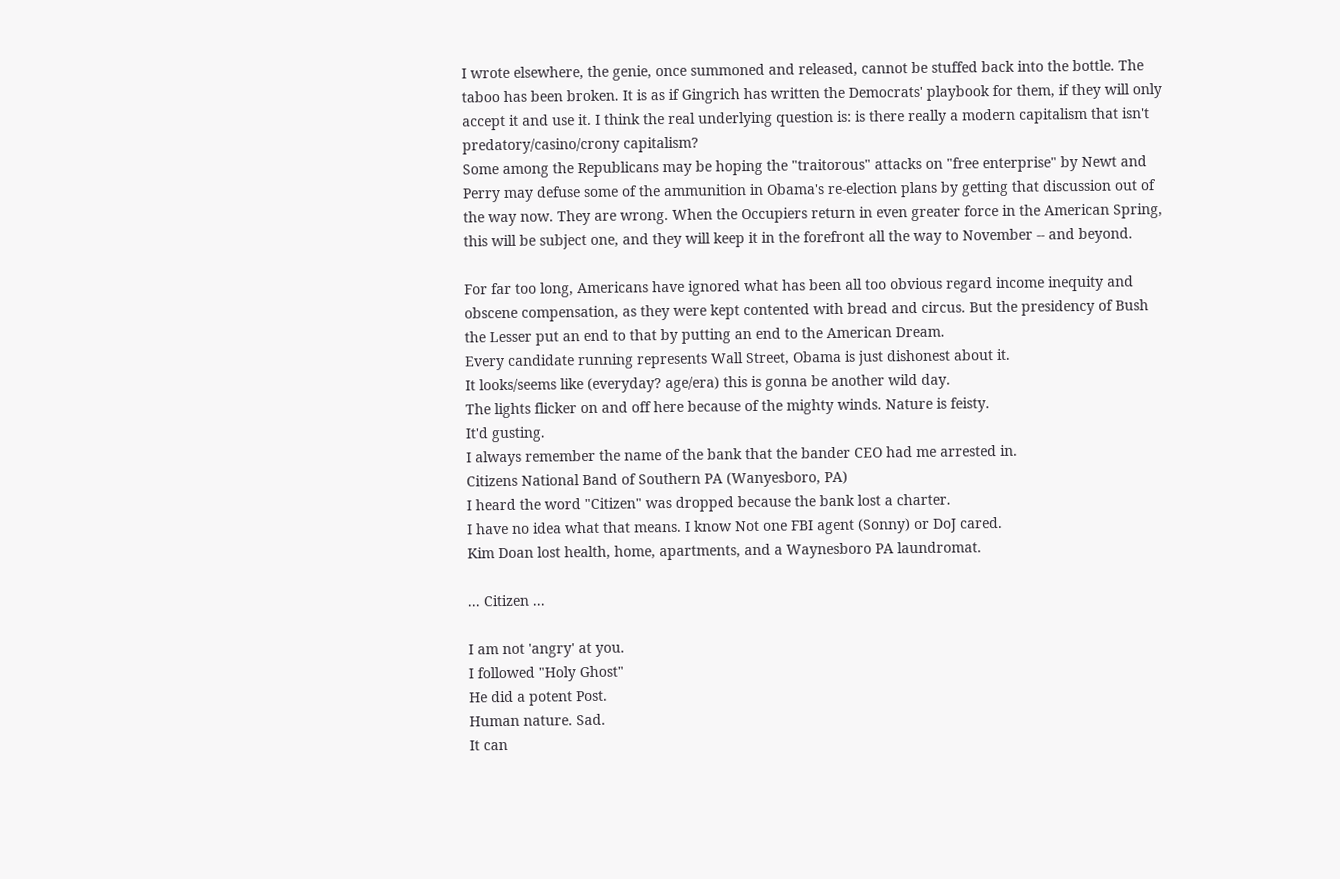I wrote elsewhere, the genie, once summoned and released, cannot be stuffed back into the bottle. The taboo has been broken. It is as if Gingrich has written the Democrats' playbook for them, if they will only accept it and use it. I think the real underlying question is: is there really a modern capitalism that isn't predatory/casino/crony capitalism?
Some among the Republicans may be hoping the "traitorous" attacks on "free enterprise" by Newt and Perry may defuse some of the ammunition in Obama's re-election plans by getting that discussion out of the way now. They are wrong. When the Occupiers return in even greater force in the American Spring, this will be subject one, and they will keep it in the forefront all the way to November -- and beyond.

For far too long, Americans have ignored what has been all too obvious regard income inequity and obscene compensation, as they were kept contented with bread and circus. But the presidency of Bush the Lesser put an end to that by putting an end to the American Dream.
Every candidate running represents Wall Street, Obama is just dishonest about it.
It looks/seems like (everyday? age/era) this is gonna be another wild day.
The lights flicker on and off here because of the mighty winds. Nature is feisty.
It'd gusting.
I always remember the name of the bank that the bander CEO had me arrested in.
Citizens National Band of Southern PA (Wanyesboro, PA)
I heard the word "Citizen" was dropped because the bank lost a charter.
I have no idea what that means. I know Not one FBI agent (Sonny) or DoJ cared.
Kim Doan lost health, home, apartments, and a Waynesboro PA laundromat.

... Citizen ...

I am not 'angry' at you.
I followed "Holy Ghost"
He did a potent Post.
Human nature. Sad.
It can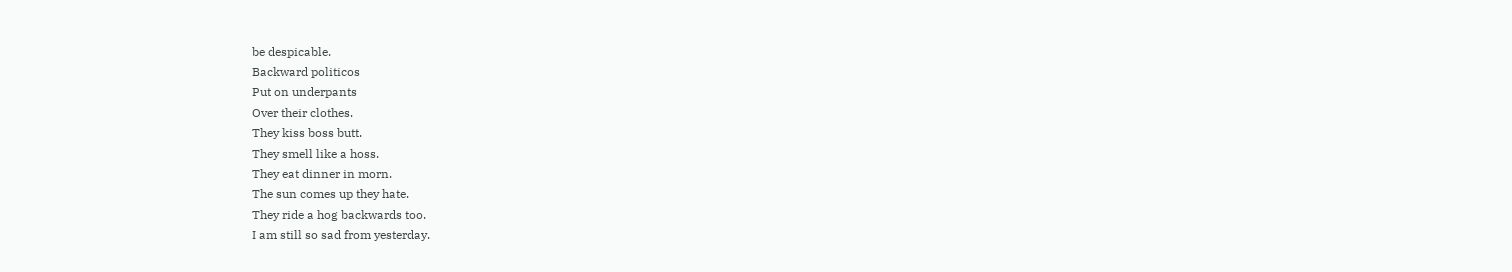be despicable.
Backward politicos
Put on underpants
Over their clothes.
They kiss boss butt.
They smell like a hoss.
They eat dinner in morn.
The sun comes up they hate.
They ride a hog backwards too.
I am still so sad from yesterday.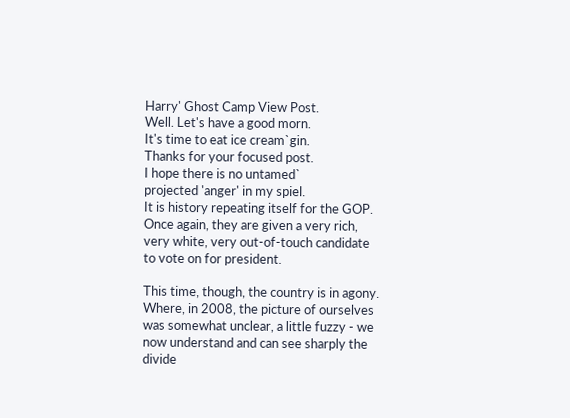Harry' Ghost Camp View Post.
Well. Let's have a good morn.
It's time to eat ice cream`gin.
Thanks for your focused post.
I hope there is no untamed`
projected 'anger' in my spiel.
It is history repeating itself for the GOP. Once again, they are given a very rich, very white, very out-of-touch candidate to vote on for president.

This time, though, the country is in agony. Where, in 2008, the picture of ourselves was somewhat unclear, a little fuzzy - we now understand and can see sharply the divide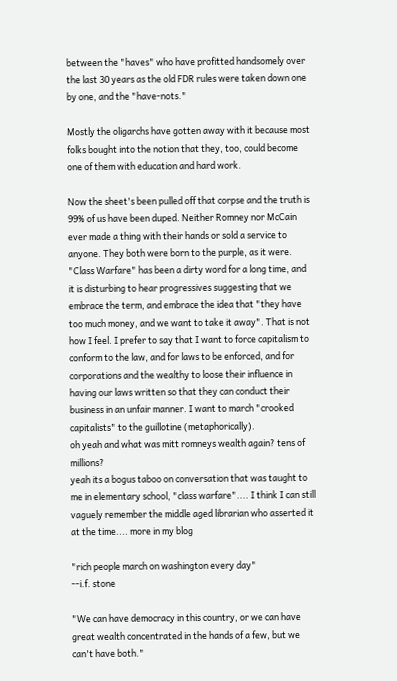between the "haves" who have profitted handsomely over the last 30 years as the old FDR rules were taken down one by one, and the "have-nots."

Mostly the oligarchs have gotten away with it because most folks bought into the notion that they, too, could become one of them with education and hard work.

Now the sheet's been pulled off that corpse and the truth is 99% of us have been duped. Neither Romney nor McCain ever made a thing with their hands or sold a service to anyone. They both were born to the purple, as it were.
"Class Warfare" has been a dirty word for a long time, and it is disturbing to hear progressives suggesting that we embrace the term, and embrace the idea that "they have too much money, and we want to take it away". That is not how I feel. I prefer to say that I want to force capitalism to conform to the law, and for laws to be enforced, and for corporations and the wealthy to loose their influence in having our laws written so that they can conduct their business in an unfair manner. I want to march "crooked capitalists" to the guillotine (metaphorically).
oh yeah and what was mitt romneys wealth again? tens of millions?
yeah its a bogus taboo on conversation that was taught to me in elementary school, "class warfare".... I think I can still vaguely remember the middle aged librarian who asserted it at the time.... more in my blog

"rich people march on washington every day"
--i.f. stone

"We can have democracy in this country, or we can have great wealth concentrated in the hands of a few, but we can't have both."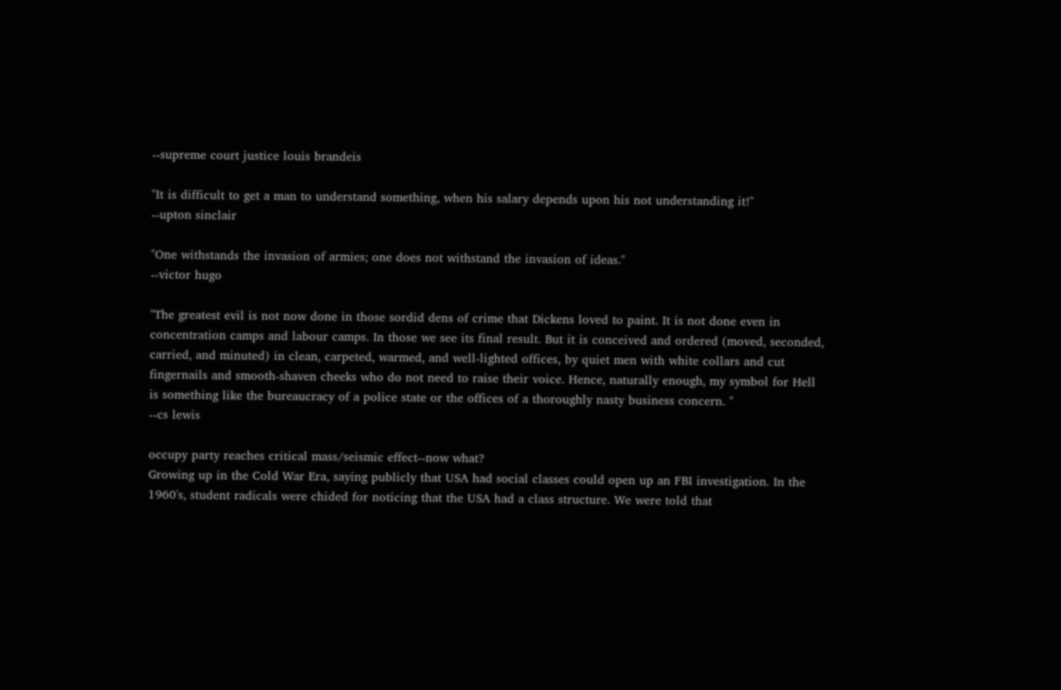--supreme court justice louis brandeis

"It is difficult to get a man to understand something, when his salary depends upon his not understanding it!"
--upton sinclair

"One withstands the invasion of armies; one does not withstand the invasion of ideas."
--victor hugo

"The greatest evil is not now done in those sordid dens of crime that Dickens loved to paint. It is not done even in concentration camps and labour camps. In those we see its final result. But it is conceived and ordered (moved, seconded, carried, and minuted) in clean, carpeted, warmed, and well-lighted offices, by quiet men with white collars and cut fingernails and smooth-shaven cheeks who do not need to raise their voice. Hence, naturally enough, my symbol for Hell is something like the bureaucracy of a police state or the offices of a thoroughly nasty business concern. "
--cs lewis

occupy party reaches critical mass/seismic effect--now what?
Growing up in the Cold War Era, saying publicly that USA had social classes could open up an FBI investigation. In the 1960's, student radicals were chided for noticing that the USA had a class structure. We were told that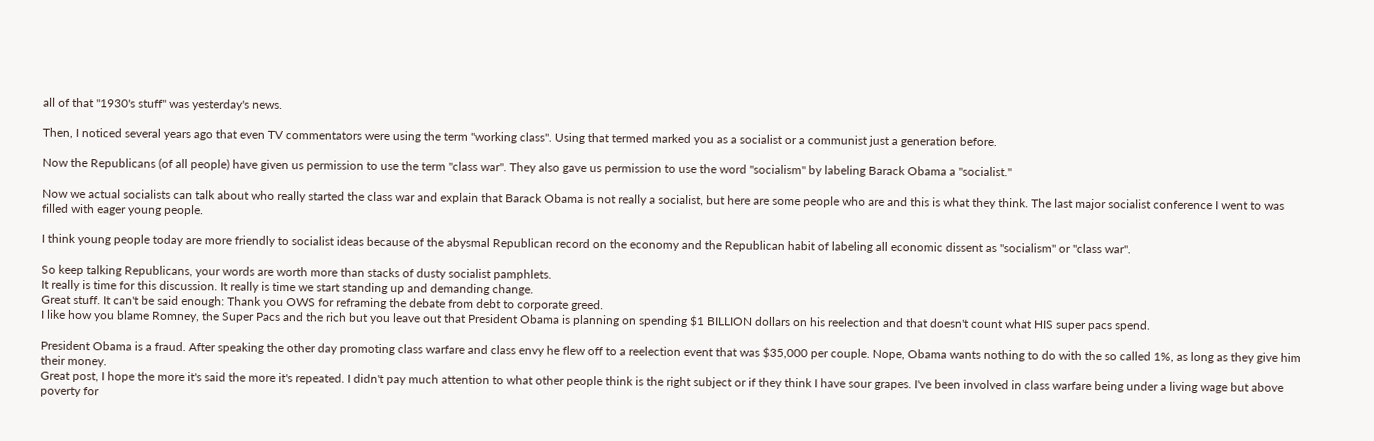all of that "1930's stuff" was yesterday's news.

Then, I noticed several years ago that even TV commentators were using the term "working class". Using that termed marked you as a socialist or a communist just a generation before.

Now the Republicans (of all people) have given us permission to use the term "class war". They also gave us permission to use the word "socialism" by labeling Barack Obama a "socialist."

Now we actual socialists can talk about who really started the class war and explain that Barack Obama is not really a socialist, but here are some people who are and this is what they think. The last major socialist conference I went to was filled with eager young people.

I think young people today are more friendly to socialist ideas because of the abysmal Republican record on the economy and the Republican habit of labeling all economic dissent as "socialism" or "class war".

So keep talking Republicans, your words are worth more than stacks of dusty socialist pamphlets.
It really is time for this discussion. It really is time we start standing up and demanding change.
Great stuff. It can't be said enough: Thank you OWS for reframing the debate from debt to corporate greed.
I like how you blame Romney, the Super Pacs and the rich but you leave out that President Obama is planning on spending $1 BILLION dollars on his reelection and that doesn't count what HIS super pacs spend.

President Obama is a fraud. After speaking the other day promoting class warfare and class envy he flew off to a reelection event that was $35,000 per couple. Nope, Obama wants nothing to do with the so called 1%, as long as they give him their money.
Great post, I hope the more it's said the more it's repeated. I didn't pay much attention to what other people think is the right subject or if they think I have sour grapes. I've been involved in class warfare being under a living wage but above poverty for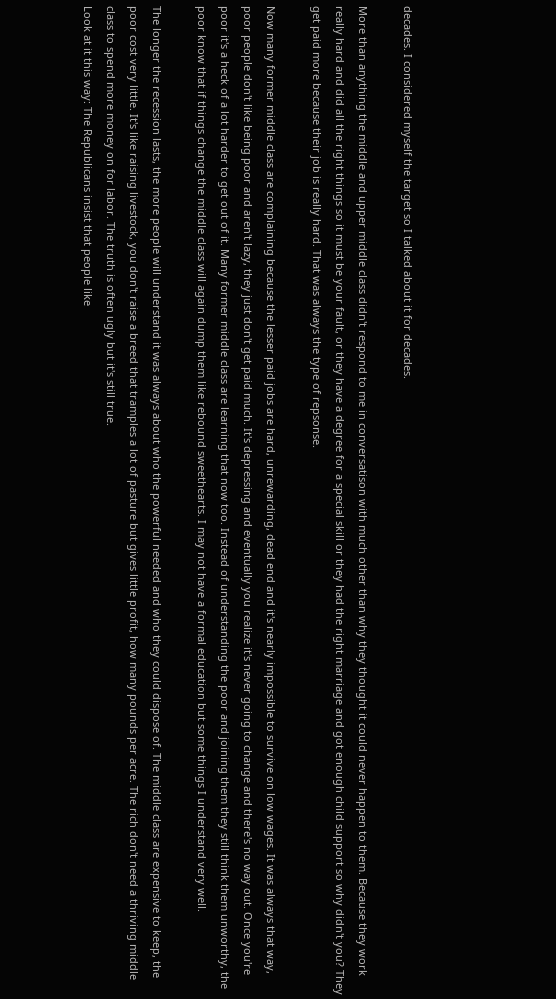decades. I considered myself the target so I talked about it for decades.

More than anything the middle and upper middle class didn't respond to me in conversatison with much other than why they thought it could never happen to them. Because they work really hard and did all the right things so it must be your fault, or they have a degree for a special skill or they had the right marriage and got enough child support so why didn't you? They get paid more because their job is really hard. That was always the type of repsonse.

Now many former middle class are complaining because the lesser paid jobs are hard, unrewarding, dead end and it's nearly impossible to survive on low wages. It was always that way, poor people don't like being poor and aren't lazy, they just don't get paid much. It's depressing and eventually you realize it's never going to change and there's no way out. Once you're poor it's a heck of a lot harder to get out of it. Many former middle class are learning that now too. Instead of understanding the poor and joining them they still think them unworthy, the poor know that if things change the middle class will again dump them like rebound sweethearts. I may not have a formal education but some things I understand very well.

The longer the recession lasts, the more people will understand it was always about who the powerful needed and who they could dispose of. The middle class are expensive to keep, the poor cost very little. It's like raising livestock, you don't raise a breed that tramples a lot of pasture but gives little profit, how many pounds per acre. The rich don't need a thriving middle class to spend more money on for labor. The truth is often ugly but it's still true.
Look at it this way: The Republicans insist that people like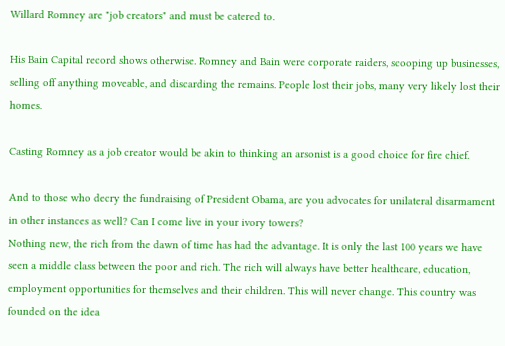Willard Romney are "job creators" and must be catered to.

His Bain Capital record shows otherwise. Romney and Bain were corporate raiders, scooping up businesses, selling off anything moveable, and discarding the remains. People lost their jobs, many very likely lost their homes.

Casting Romney as a job creator would be akin to thinking an arsonist is a good choice for fire chief.

And to those who decry the fundraising of President Obama, are you advocates for unilateral disarmament in other instances as well? Can I come live in your ivory towers?
Nothing new, the rich from the dawn of time has had the advantage. It is only the last 100 years we have seen a middle class between the poor and rich. The rich will always have better healthcare, education, employment opportunities for themselves and their children. This will never change. This country was founded on the idea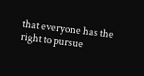that everyone has the right to pursue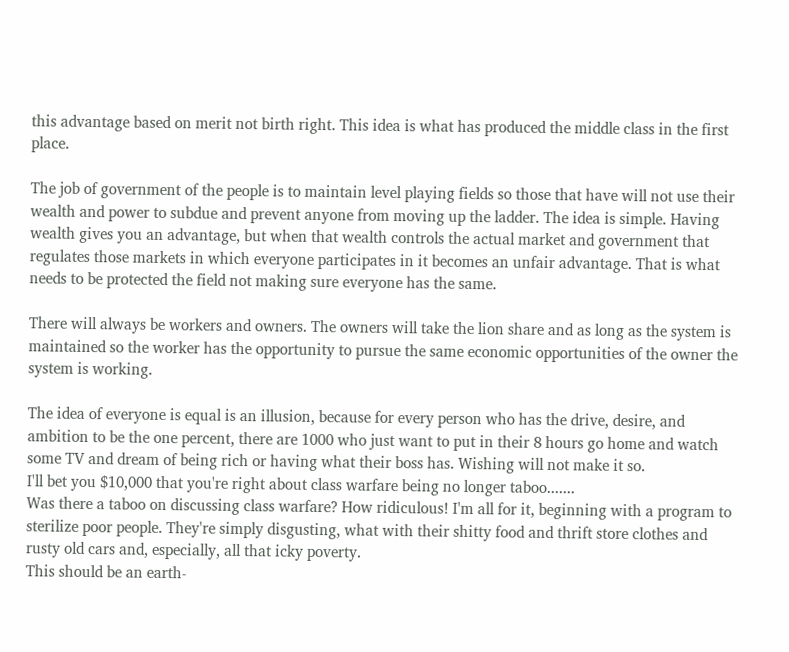this advantage based on merit not birth right. This idea is what has produced the middle class in the first place.

The job of government of the people is to maintain level playing fields so those that have will not use their wealth and power to subdue and prevent anyone from moving up the ladder. The idea is simple. Having wealth gives you an advantage, but when that wealth controls the actual market and government that regulates those markets in which everyone participates in it becomes an unfair advantage. That is what needs to be protected the field not making sure everyone has the same.

There will always be workers and owners. The owners will take the lion share and as long as the system is maintained so the worker has the opportunity to pursue the same economic opportunities of the owner the system is working.

The idea of everyone is equal is an illusion, because for every person who has the drive, desire, and ambition to be the one percent, there are 1000 who just want to put in their 8 hours go home and watch some TV and dream of being rich or having what their boss has. Wishing will not make it so.
I'll bet you $10,000 that you're right about class warfare being no longer taboo.......
Was there a taboo on discussing class warfare? How ridiculous! I'm all for it, beginning with a program to sterilize poor people. They're simply disgusting, what with their shitty food and thrift store clothes and rusty old cars and, especially, all that icky poverty.
This should be an earth-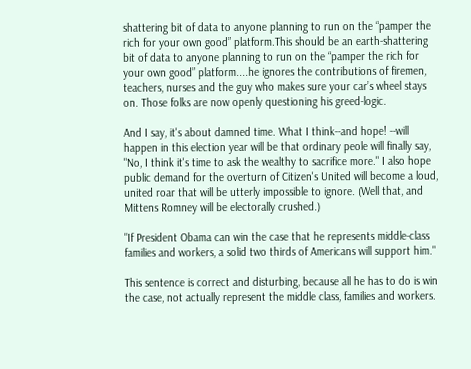shattering bit of data to anyone planning to run on the “pamper the rich for your own good” platform.This should be an earth-shattering bit of data to anyone planning to run on the “pamper the rich for your own good” platform....he ignores the contributions of firemen, teachers, nurses and the guy who makes sure your car’s wheel stays on. Those folks are now openly questioning his greed-logic.

And I say, it's about damned time. What I think--and hope! --will happen in this election year will be that ordinary peole will finally say, "No, I think it's time to ask the wealthy to sacrifice more." I also hope public demand for the overturn of Citizen's United will become a loud, united roar that will be utterly impossible to ignore. (Well that, and Mittens Romney will be electorally crushed.)

"If President Obama can win the case that he represents middle-class families and workers, a solid two thirds of Americans will support him."

This sentence is correct and disturbing, because all he has to do is win the case, not actually represent the middle class, families and workers.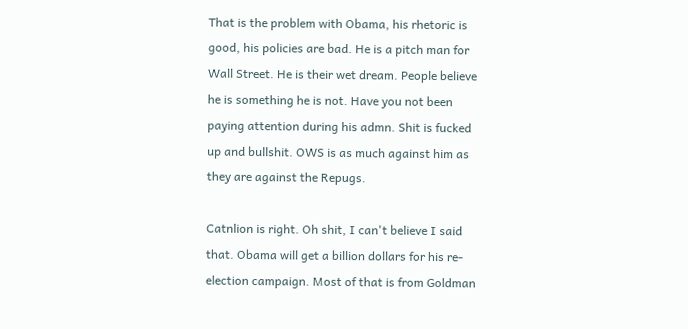That is the problem with Obama, his rhetoric is good, his policies are bad. He is a pitch man for Wall Street. He is their wet dream. People believe he is something he is not. Have you not been paying attention during his admn. Shit is fucked up and bullshit. OWS is as much against him as they are against the Repugs.

Catnlion is right. Oh shit, I can't believe I said that. Obama will get a billion dollars for his re-election campaign. Most of that is from Goldman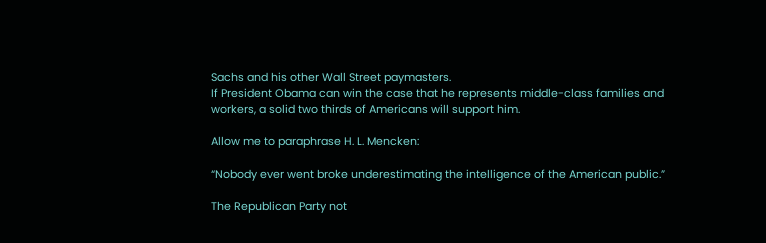Sachs and his other Wall Street paymasters.
If President Obama can win the case that he represents middle-class families and workers, a solid two thirds of Americans will support him.

Allow me to paraphrase H. L. Mencken:

“Nobody ever went broke underestimating the intelligence of the American public.”

The Republican Party not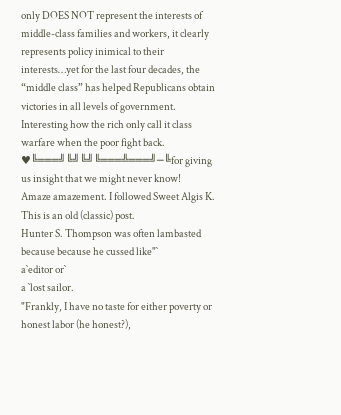only DOES NOT represent the interests of middle-class families and workers, it clearly represents policy inimical to their interests…yet for the last four decades, the “middle class” has helped Republicans obtain victories in all levels of government.
Interesting how the rich only call it class warfare when the poor fight back.
♥╚═══╝╚╝╚╝╚═══╩═══╝─╚for giving us insight that we might never know!
Amaze amazement. I followed Sweet Algis K. This is an old (classic) post.
Hunter S. Thompson was often lambasted because because he cussed like"`
a`editor or`
a `lost sailor.
"Frankly, I have no taste for either poverty or honest labor (he honest?),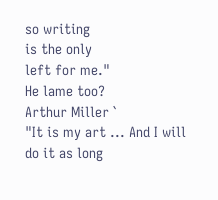so writing
is the only
left for me."
He lame too?
Arthur Miller `
"It is my art ... And I will do it as long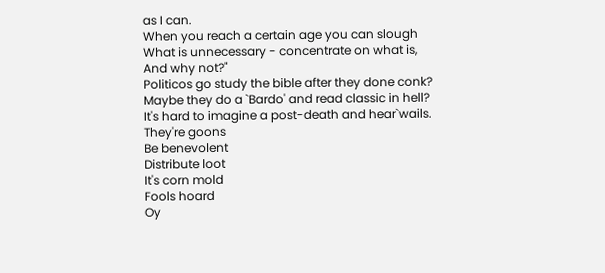as I can.
When you reach a certain age you can slough
What is unnecessary - concentrate on what is,
And why not?"
Politicos go study the bible after they done conk?
Maybe they do a `Bardo' and read classic in hell?
It's hard to imagine a post-death and hear`wails.
They're goons
Be benevolent
Distribute loot
It's corn mold
Fools hoard
Oy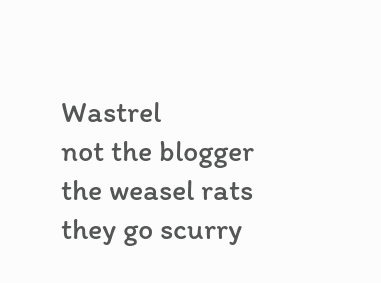Wastrel
not the blogger
the weasel rats
they go scurry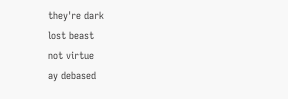they're dark
lost beast
not virtue
ay debased